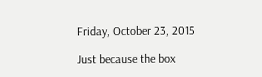Friday, October 23, 2015

Just because the box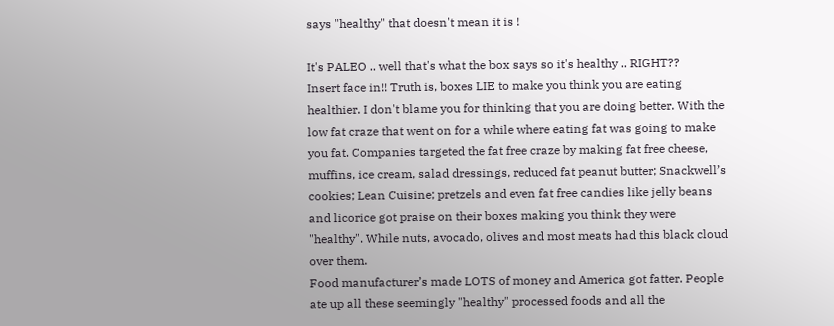says "healthy" that doesn't mean it is !

It's PALEO .. well that's what the box says so it's healthy .. RIGHT??
Insert face in!! Truth is, boxes LIE to make you think you are eating healthier. I don't blame you for thinking that you are doing better. With the low fat craze that went on for a while where eating fat was going to make you fat. Companies targeted the fat free craze by making fat free cheese, muffins, ice cream, salad dressings, reduced fat peanut butter; Snackwell’s cookies; Lean Cuisine; pretzels and even fat free candies like jelly beans and licorice got praise on their boxes making you think they were "healthy". While nuts, avocado, olives and most meats had this black cloud over them.
Food manufacturer’s made LOTS of money and America got fatter. People ate up all these seemingly "healthy" processed foods and all the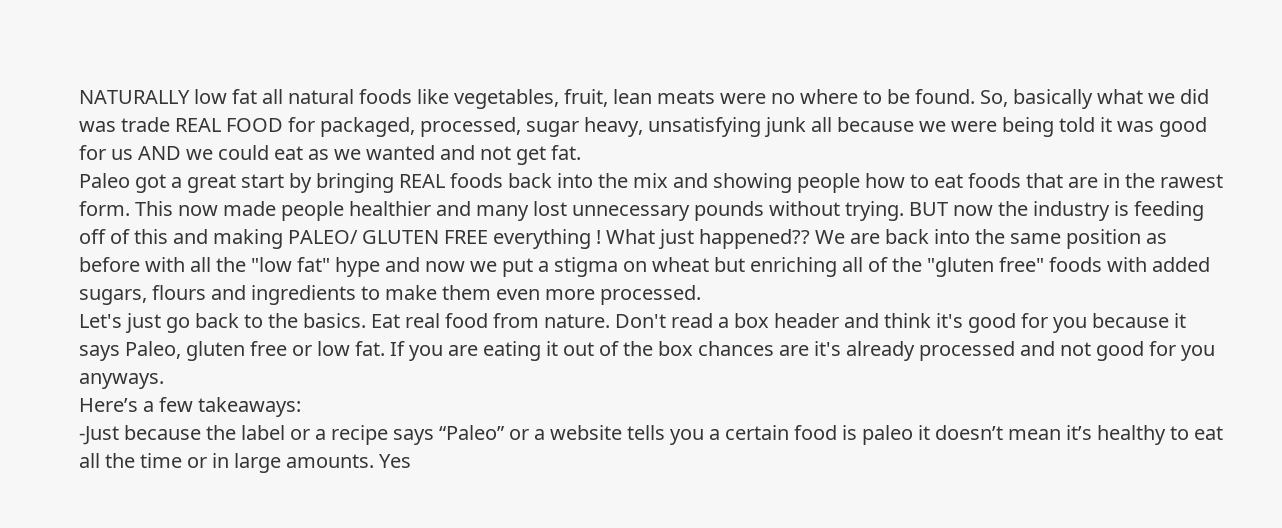NATURALLY low fat all natural foods like vegetables, fruit, lean meats were no where to be found. So, basically what we did was trade REAL FOOD for packaged, processed, sugar heavy, unsatisfying junk all because we were being told it was good for us AND we could eat as we wanted and not get fat.
Paleo got a great start by bringing REAL foods back into the mix and showing people how to eat foods that are in the rawest form. This now made people healthier and many lost unnecessary pounds without trying. BUT now the industry is feeding off of this and making PALEO/ GLUTEN FREE everything ! What just happened?? We are back into the same position as before with all the "low fat" hype and now we put a stigma on wheat but enriching all of the "gluten free" foods with added sugars, flours and ingredients to make them even more processed.
Let's just go back to the basics. Eat real food from nature. Don't read a box header and think it's good for you because it says Paleo, gluten free or low fat. If you are eating it out of the box chances are it's already processed and not good for you anyways.
Here’s a few takeaways:
-Just because the label or a recipe says “Paleo” or a website tells you a certain food is paleo it doesn’t mean it’s healthy to eat all the time or in large amounts. Yes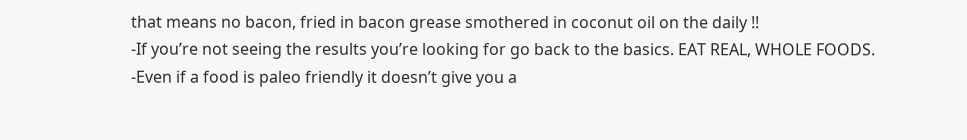that means no bacon, fried in bacon grease smothered in coconut oil on the daily !!
-If you’re not seeing the results you’re looking for go back to the basics. EAT REAL, WHOLE FOODS.
-Even if a food is paleo friendly it doesn’t give you a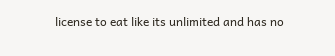license to eat like its unlimited and has no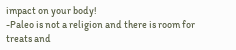impact on your body!
-Paleo is not a religion and there is room for treats and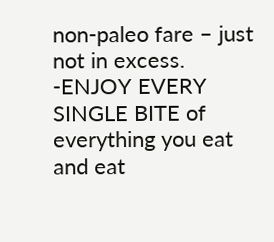non-paleo fare – just not in excess.
-ENJOY EVERY SINGLE BITE of everything you eat and eat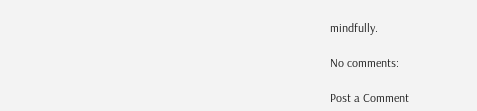mindfully.

No comments:

Post a Comment